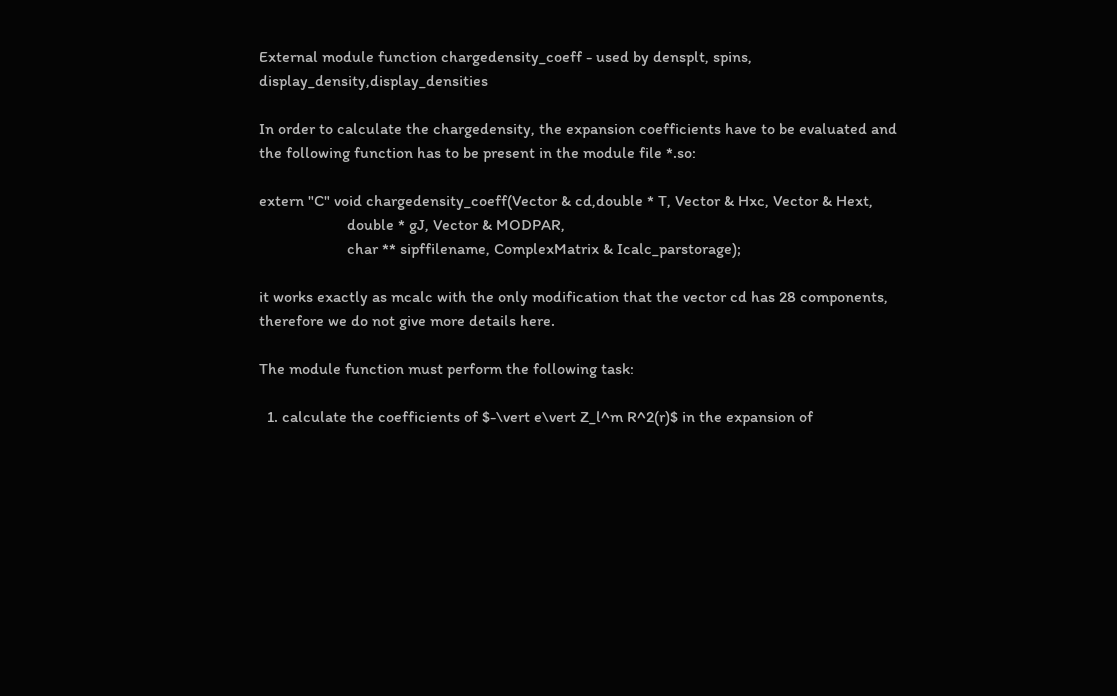External module function chargedensity_coeff - used by densplt, spins, display_density,display_densities

In order to calculate the chargedensity, the expansion coefficients have to be evaluated and the following function has to be present in the module file *.so:

extern "C" void chargedensity_coeff(Vector & cd,double * T, Vector & Hxc, Vector & Hext,
                      double * gJ, Vector & MODPAR,
                      char ** sipffilename, ComplexMatrix & Icalc_parstorage);

it works exactly as mcalc with the only modification that the vector cd has 28 components, therefore we do not give more details here.

The module function must perform the following task:

  1. calculate the coefficients of $-\vert e\vert Z_l^m R^2(r)$ in the expansion of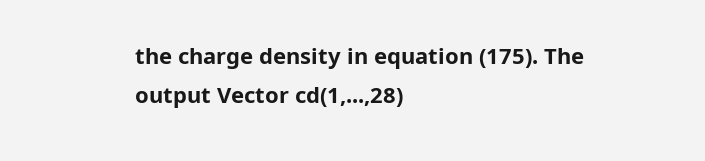the charge density in equation (175). The output Vector cd(1,...,28)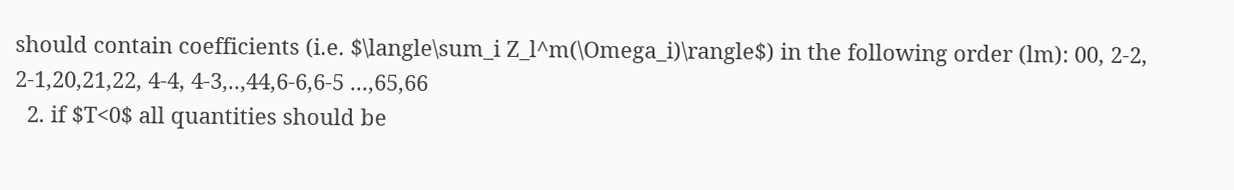should contain coefficients (i.e. $\langle\sum_i Z_l^m(\Omega_i)\rangle$) in the following order (lm): 00, 2-2, 2-1,20,21,22, 4-4, 4-3,..,44,6-6,6-5 ...,65,66
  2. if $T<0$ all quantities should be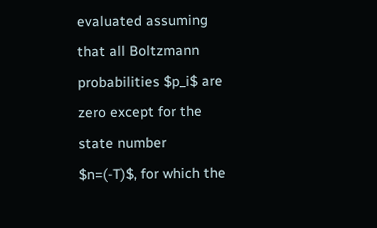evaluated assuming that all Boltzmann probabilities $p_i$ are zero except for the state number $n=(-T)$, for which the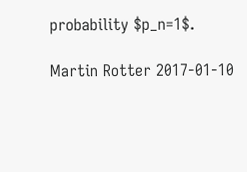probability $p_n=1$.

Martin Rotter 2017-01-10